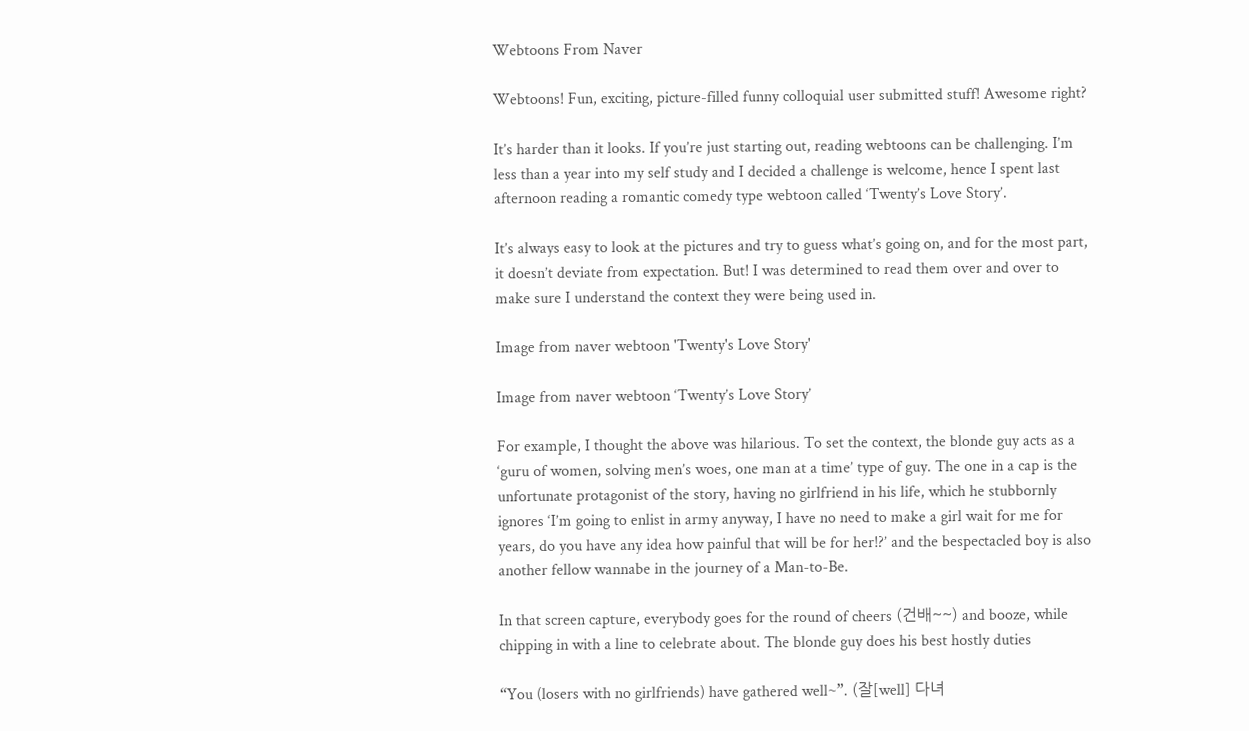Webtoons From Naver

Webtoons! Fun, exciting, picture-filled funny colloquial user submitted stuff! Awesome right?

It’s harder than it looks. If you’re just starting out, reading webtoons can be challenging. I’m less than a year into my self study and I decided a challenge is welcome, hence I spent last afternoon reading a romantic comedy type webtoon called ‘Twenty’s Love Story’.

It’s always easy to look at the pictures and try to guess what’s going on, and for the most part, it doesn’t deviate from expectation. But! I was determined to read them over and over to make sure I understand the context they were being used in.

Image from naver webtoon 'Twenty's Love Story'

Image from naver webtoon ‘Twenty’s Love Story’

For example, I thought the above was hilarious. To set the context, the blonde guy acts as a ‘guru of women, solving men’s woes, one man at a time’ type of guy. The one in a cap is the unfortunate protagonist of the story, having no girlfriend in his life, which he stubbornly ignores ‘I’m going to enlist in army anyway, I have no need to make a girl wait for me for years, do you have any idea how painful that will be for her!?’ and the bespectacled boy is also another fellow wannabe in the journey of a Man-to-Be.

In that screen capture, everybody goes for the round of cheers (건배~~) and booze, while chipping in with a line to celebrate about. The blonde guy does his best hostly duties

“You (losers with no girlfriends) have gathered well~”. (잘[well] 다녀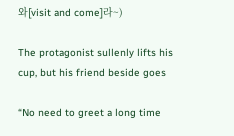와[visit and come]라~)

The protagonist sullenly lifts his cup, but his friend beside goes

“No need to greet a long time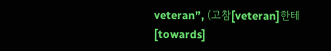veteran”, (고참[veteran]한테[towards]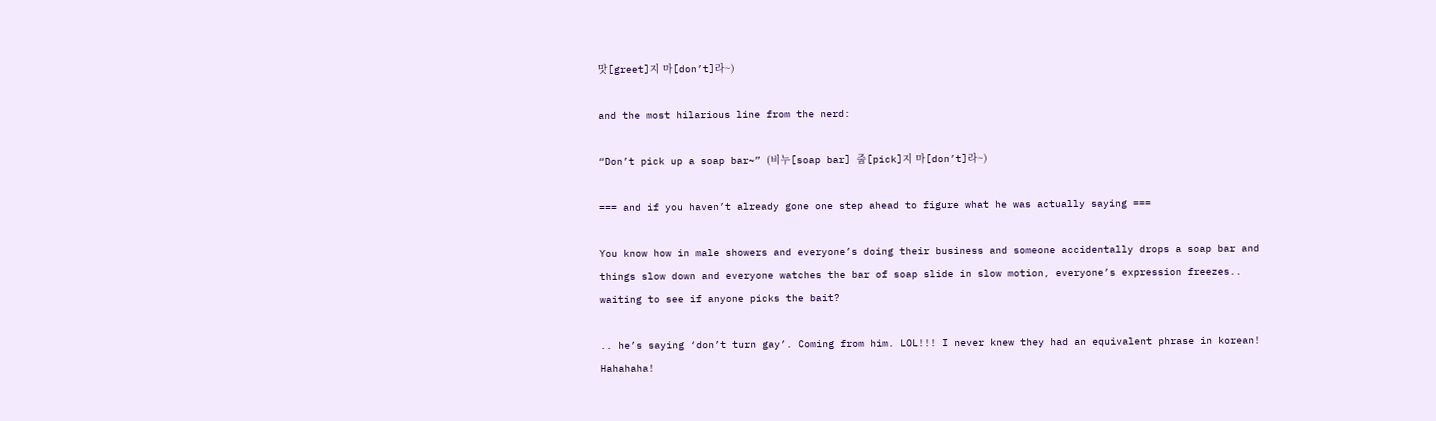맛[greet]지 마[don’t]라~)

and the most hilarious line from the nerd:

“Don’t pick up a soap bar~” (비누[soap bar] 줍[pick]지 마[don’t]라~)

=== and if you haven’t already gone one step ahead to figure what he was actually saying ===

You know how in male showers and everyone’s doing their business and someone accidentally drops a soap bar and things slow down and everyone watches the bar of soap slide in slow motion, everyone’s expression freezes.. waiting to see if anyone picks the bait?

.. he’s saying ‘don’t turn gay’. Coming from him. LOL!!! I never knew they had an equivalent phrase in korean! Hahahaha!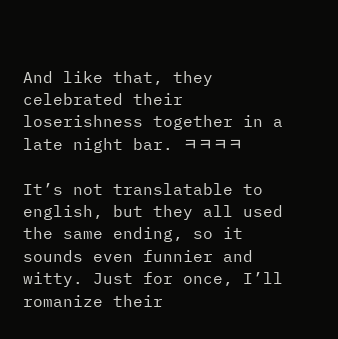And like that, they celebrated their loserishness together in a late night bar. ㅋㅋㅋㅋ

It’s not translatable to english, but they all used the same ending, so it sounds even funnier and witty. Just for once, I’ll romanize their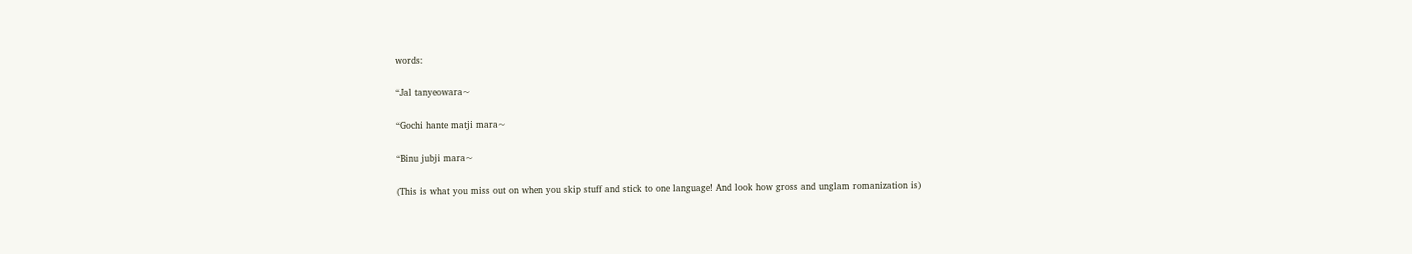words:

“Jal tanyeowara~

“Gochi hante matji mara~

“Binu jubji mara~

(This is what you miss out on when you skip stuff and stick to one language! And look how gross and unglam romanization is)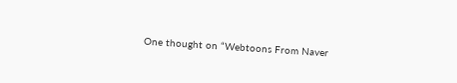One thought on “Webtoons From Naver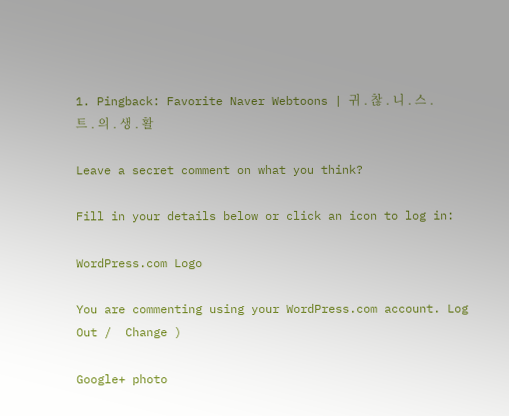1. Pingback: Favorite Naver Webtoons | 귀 . 찮 . 니 . 스 . 트 . 의 . 생 . 활

Leave a secret comment on what you think?

Fill in your details below or click an icon to log in:

WordPress.com Logo

You are commenting using your WordPress.com account. Log Out /  Change )

Google+ photo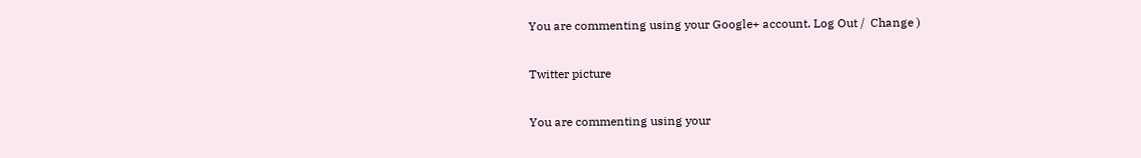You are commenting using your Google+ account. Log Out /  Change )

Twitter picture

You are commenting using your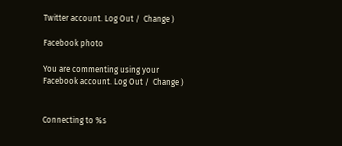Twitter account. Log Out /  Change )

Facebook photo

You are commenting using your Facebook account. Log Out /  Change )


Connecting to %s